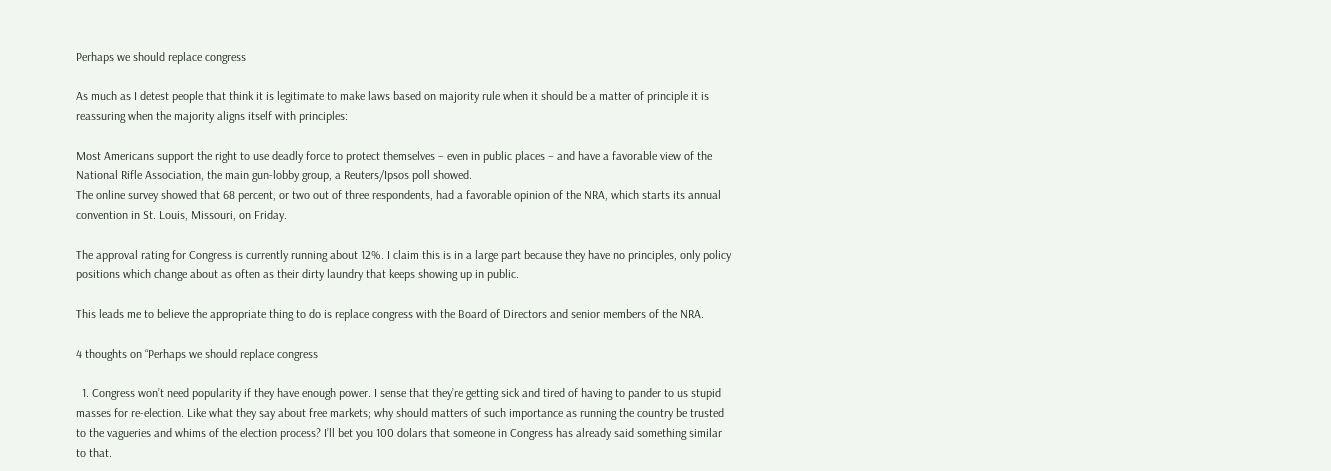Perhaps we should replace congress

As much as I detest people that think it is legitimate to make laws based on majority rule when it should be a matter of principle it is reassuring when the majority aligns itself with principles:

Most Americans support the right to use deadly force to protect themselves – even in public places – and have a favorable view of the National Rifle Association, the main gun-lobby group, a Reuters/Ipsos poll showed.
The online survey showed that 68 percent, or two out of three respondents, had a favorable opinion of the NRA, which starts its annual convention in St. Louis, Missouri, on Friday.

The approval rating for Congress is currently running about 12%. I claim this is in a large part because they have no principles, only policy positions which change about as often as their dirty laundry that keeps showing up in public.

This leads me to believe the appropriate thing to do is replace congress with the Board of Directors and senior members of the NRA.

4 thoughts on “Perhaps we should replace congress

  1. Congress won’t need popularity if they have enough power. I sense that they’re getting sick and tired of having to pander to us stupid masses for re-election. Like what they say about free markets; why should matters of such importance as running the country be trusted to the vagueries and whims of the election process? I’ll bet you 100 dolars that someone in Congress has already said something similar to that.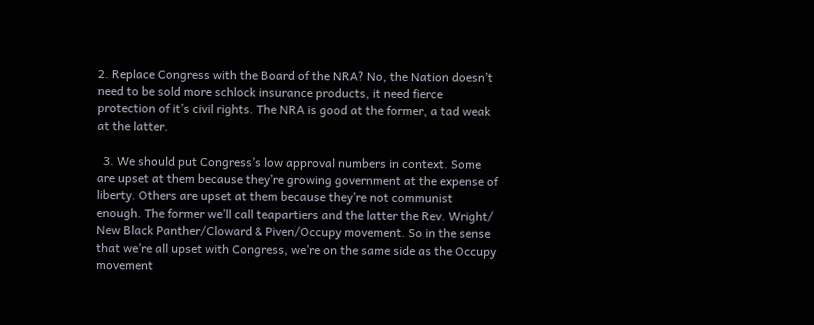2. Replace Congress with the Board of the NRA? No, the Nation doesn’t need to be sold more schlock insurance products, it need fierce protection of it’s civil rights. The NRA is good at the former, a tad weak at the latter.

  3. We should put Congress’s low approval numbers in context. Some are upset at them because they’re growing government at the expense of liberty. Others are upset at them because they’re not communist enough. The former we’ll call teapartiers and the latter the Rev. Wright/ New Black Panther/Cloward & Piven/Occupy movement. So in the sense that we’re all upset with Congress, we’re on the same side as the Occupy movement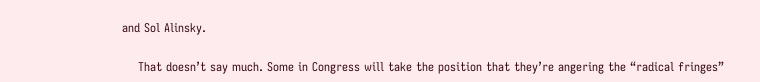and Sol Alinsky.

    That doesn’t say much. Some in Congress will take the position that they’re angering the “radical fringes”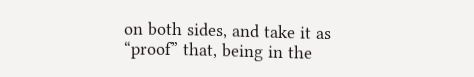on both sides, and take it as “proof” that, being in the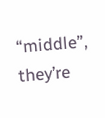“middle”, they’re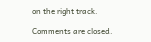on the right track.

Comments are closed.